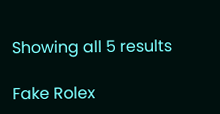Showing all 5 results

Fake Rolex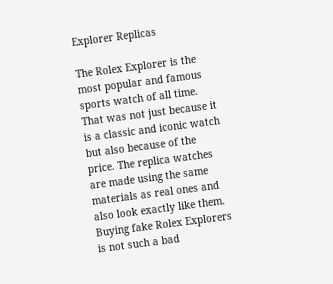Explorer Replicas

The Rolex Explorer is the most popular and famous sports watch of all time. That was not just because it is a classic and iconic watch but also because of the price. The replica watches are made using the same materials as real ones and also look exactly like them. Buying fake Rolex Explorers is not such a bad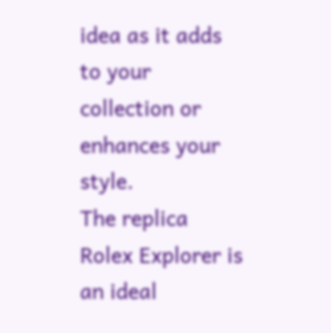idea as it adds to your collection or enhances your style.
The replica Rolex Explorer is an ideal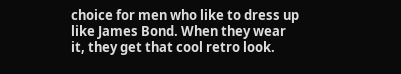choice for men who like to dress up like James Bond. When they wear it, they get that cool retro look.